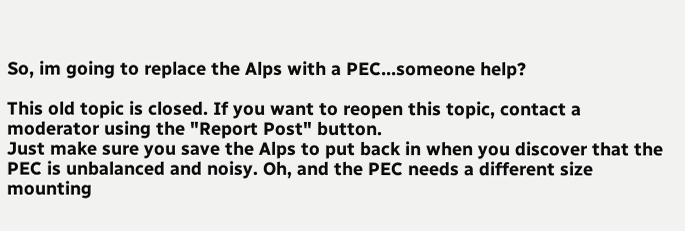So, im going to replace the Alps with a PEC...someone help?

This old topic is closed. If you want to reopen this topic, contact a moderator using the "Report Post" button.
Just make sure you save the Alps to put back in when you discover that the PEC is unbalanced and noisy. Oh, and the PEC needs a different size mounting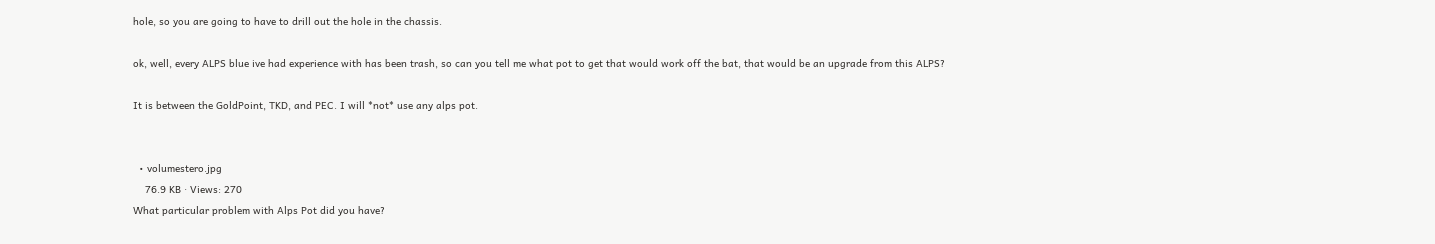hole, so you are going to have to drill out the hole in the chassis.

ok, well, every ALPS blue ive had experience with has been trash, so can you tell me what pot to get that would work off the bat, that would be an upgrade from this ALPS?

It is between the GoldPoint, TKD, and PEC. I will *not* use any alps pot.


  • volumestero.jpg
    76.9 KB · Views: 270
What particular problem with Alps Pot did you have?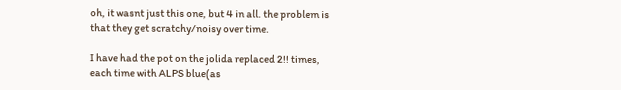oh, it wasnt just this one, but 4 in all. the problem is that they get scratchy/noisy over time.

I have had the pot on the jolida replaced 2!! times, each time with ALPS blue(as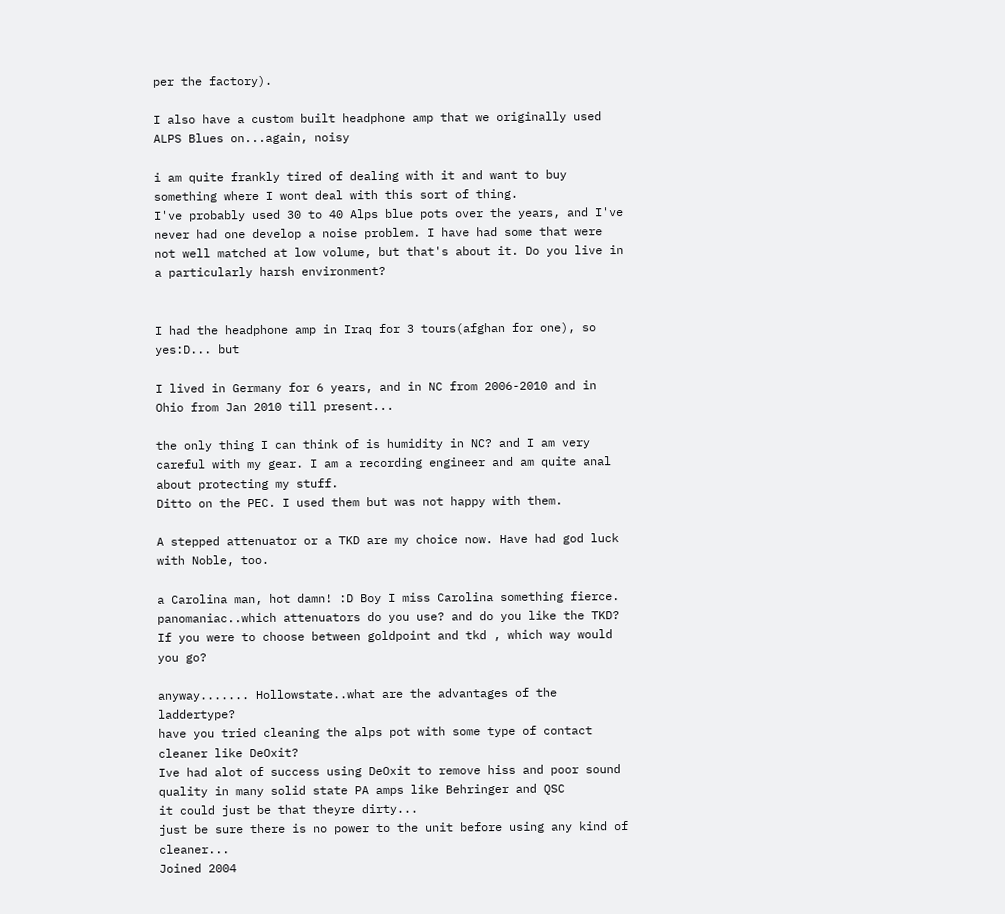per the factory).

I also have a custom built headphone amp that we originally used ALPS Blues on...again, noisy

i am quite frankly tired of dealing with it and want to buy something where I wont deal with this sort of thing.
I've probably used 30 to 40 Alps blue pots over the years, and I've never had one develop a noise problem. I have had some that were not well matched at low volume, but that's about it. Do you live in a particularly harsh environment?


I had the headphone amp in Iraq for 3 tours(afghan for one), so yes:D... but

I lived in Germany for 6 years, and in NC from 2006-2010 and in Ohio from Jan 2010 till present...

the only thing I can think of is humidity in NC? and I am very careful with my gear. I am a recording engineer and am quite anal about protecting my stuff.
Ditto on the PEC. I used them but was not happy with them.

A stepped attenuator or a TKD are my choice now. Have had god luck with Noble, too.

a Carolina man, hot damn! :D Boy I miss Carolina something fierce. panomaniac..which attenuators do you use? and do you like the TKD? If you were to choose between goldpoint and tkd , which way would you go?

anyway....... Hollowstate..what are the advantages of the laddertype?
have you tried cleaning the alps pot with some type of contact cleaner like DeOxit?
Ive had alot of success using DeOxit to remove hiss and poor sound quality in many solid state PA amps like Behringer and QSC
it could just be that theyre dirty...
just be sure there is no power to the unit before using any kind of cleaner...
Joined 2004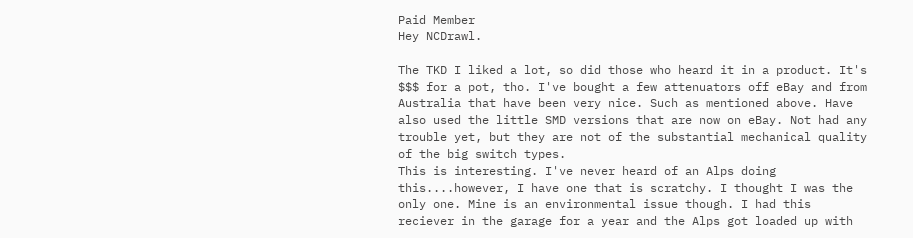Paid Member
Hey NCDrawl.

The TKD I liked a lot, so did those who heard it in a product. It's $$$ for a pot, tho. I've bought a few attenuators off eBay and from Australia that have been very nice. Such as mentioned above. Have also used the little SMD versions that are now on eBay. Not had any trouble yet, but they are not of the substantial mechanical quality of the big switch types.
This is interesting. I've never heard of an Alps doing this....however, I have one that is scratchy. I thought I was the only one. Mine is an environmental issue though. I had this reciever in the garage for a year and the Alps got loaded up with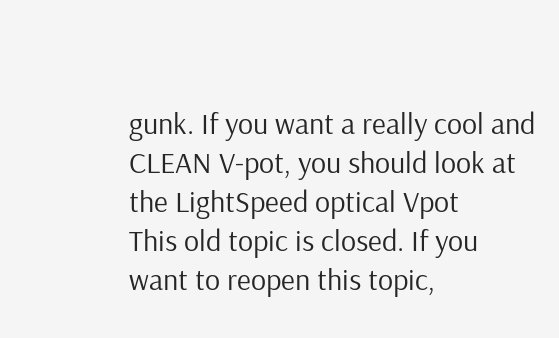gunk. If you want a really cool and CLEAN V-pot, you should look at the LightSpeed optical Vpot
This old topic is closed. If you want to reopen this topic,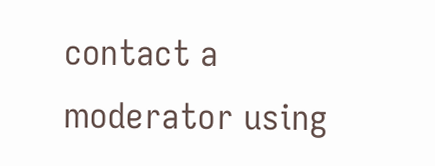contact a moderator using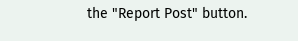the "Report Post" button.